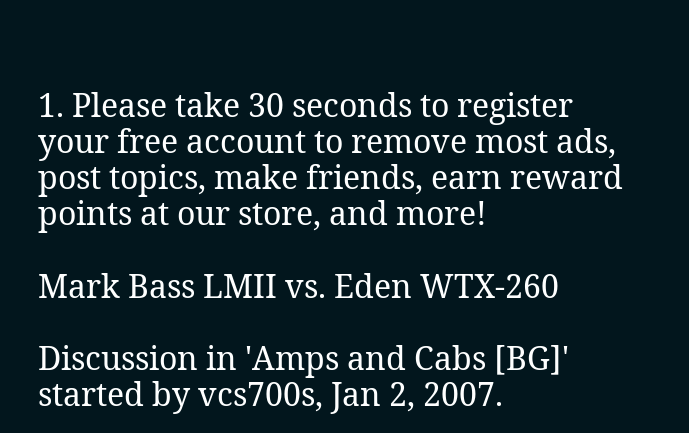1. Please take 30 seconds to register your free account to remove most ads, post topics, make friends, earn reward points at our store, and more!

Mark Bass LMII vs. Eden WTX-260

Discussion in 'Amps and Cabs [BG]' started by vcs700s, Jan 2, 2007.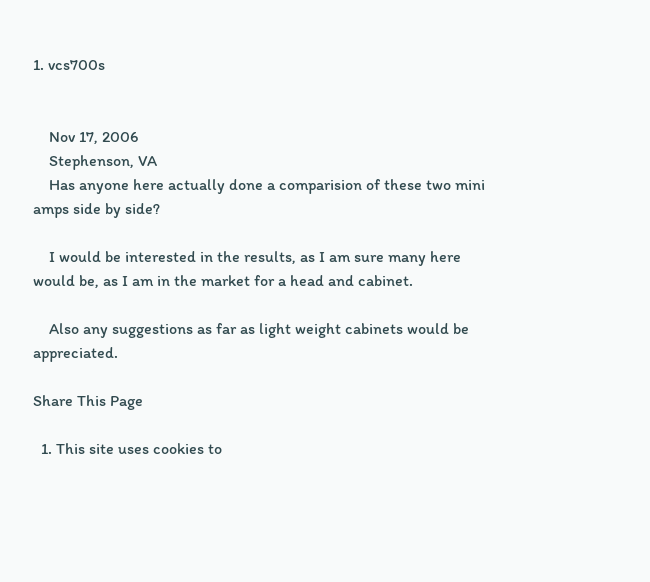1. vcs700s


    Nov 17, 2006
    Stephenson, VA
    Has anyone here actually done a comparision of these two mini amps side by side?

    I would be interested in the results, as I am sure many here would be, as I am in the market for a head and cabinet.

    Also any suggestions as far as light weight cabinets would be appreciated.

Share This Page

  1. This site uses cookies to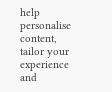help personalise content, tailor your experience and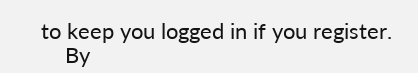to keep you logged in if you register.
    By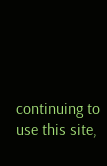continuing to use this site,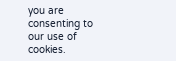you are consenting to our use of cookies.